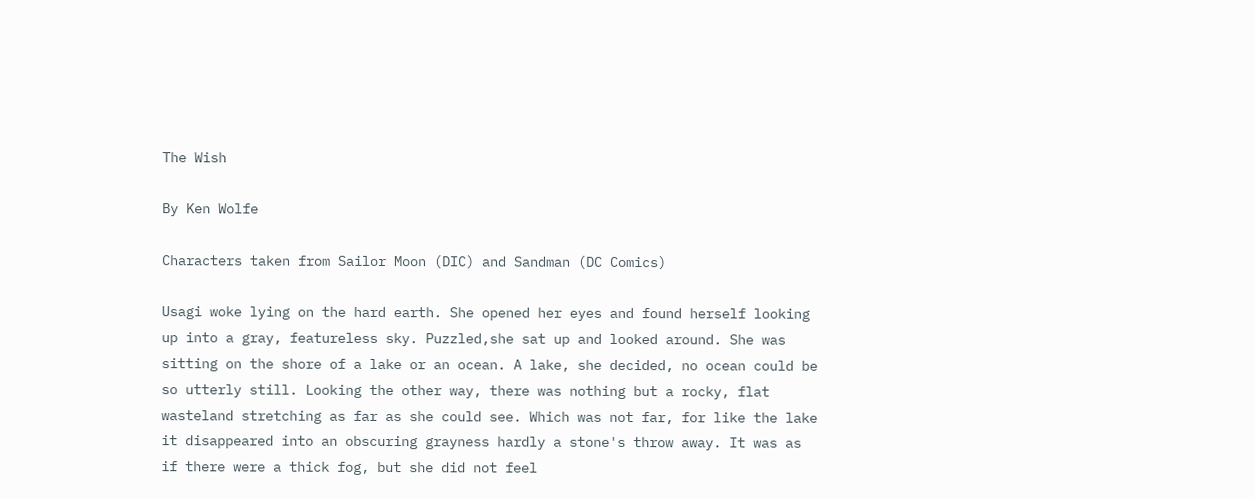The Wish

By Ken Wolfe

Characters taken from Sailor Moon (DIC) and Sandman (DC Comics)

Usagi woke lying on the hard earth. She opened her eyes and found herself looking up into a gray, featureless sky. Puzzled,she sat up and looked around. She was sitting on the shore of a lake or an ocean. A lake, she decided, no ocean could be so utterly still. Looking the other way, there was nothing but a rocky, flat wasteland stretching as far as she could see. Which was not far, for like the lake it disappeared into an obscuring grayness hardly a stone's throw away. It was as if there were a thick fog, but she did not feel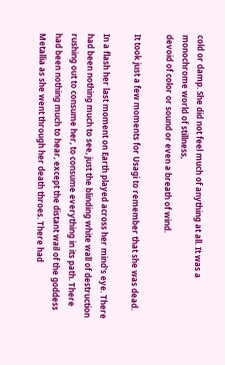cold or damp. She did not feel much of anything at all. It was a monochrome world of stillness,
devoid of color or sound or even a breath of wind.

It took just a few moments for Usagi to remember that she was dead.

In a flash her last moment on Earth played across her mind's eye. There had been nothing much to see, just the blinding white wall of destruction rushing out to consume her, to consume everything in its path. There had been nothing much to hear, except the distant wail of the goddess Metallia as she went through her death throes. There had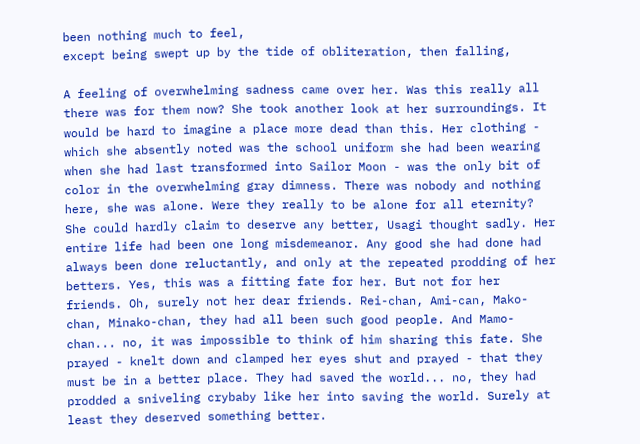been nothing much to feel,
except being swept up by the tide of obliteration, then falling,

A feeling of overwhelming sadness came over her. Was this really all there was for them now? She took another look at her surroundings. It would be hard to imagine a place more dead than this. Her clothing - which she absently noted was the school uniform she had been wearing when she had last transformed into Sailor Moon - was the only bit of color in the overwhelming gray dimness. There was nobody and nothing here, she was alone. Were they really to be alone for all eternity? She could hardly claim to deserve any better, Usagi thought sadly. Her entire life had been one long misdemeanor. Any good she had done had always been done reluctantly, and only at the repeated prodding of her betters. Yes, this was a fitting fate for her. But not for her friends. Oh, surely not her dear friends. Rei-chan, Ami-can, Mako-chan, Minako-chan, they had all been such good people. And Mamo-chan... no, it was impossible to think of him sharing this fate. She prayed - knelt down and clamped her eyes shut and prayed - that they must be in a better place. They had saved the world... no, they had prodded a sniveling crybaby like her into saving the world. Surely at least they deserved something better.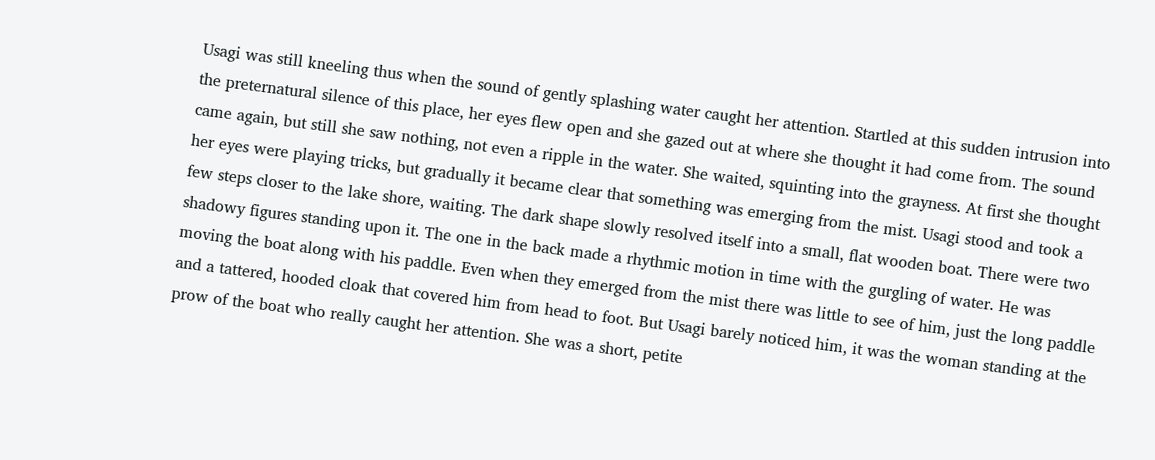Usagi was still kneeling thus when the sound of gently splashing water caught her attention. Startled at this sudden intrusion into the preternatural silence of this place, her eyes flew open and she gazed out at where she thought it had come from. The sound came again, but still she saw nothing, not even a ripple in the water. She waited, squinting into the grayness. At first she thought her eyes were playing tricks, but gradually it became clear that something was emerging from the mist. Usagi stood and took a few steps closer to the lake shore, waiting. The dark shape slowly resolved itself into a small, flat wooden boat. There were two shadowy figures standing upon it. The one in the back made a rhythmic motion in time with the gurgling of water. He was moving the boat along with his paddle. Even when they emerged from the mist there was little to see of him, just the long paddle and a tattered, hooded cloak that covered him from head to foot. But Usagi barely noticed him, it was the woman standing at the prow of the boat who really caught her attention. She was a short, petite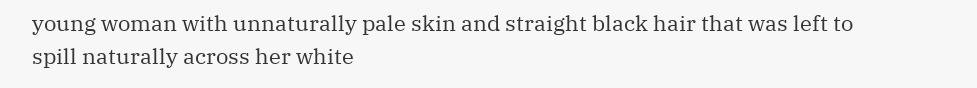young woman with unnaturally pale skin and straight black hair that was left to spill naturally across her white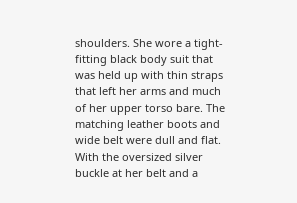shoulders. She wore a tight-fitting black body suit that was held up with thin straps that left her arms and much of her upper torso bare. The matching leather boots and wide belt were dull and flat. With the oversized silver buckle at her belt and a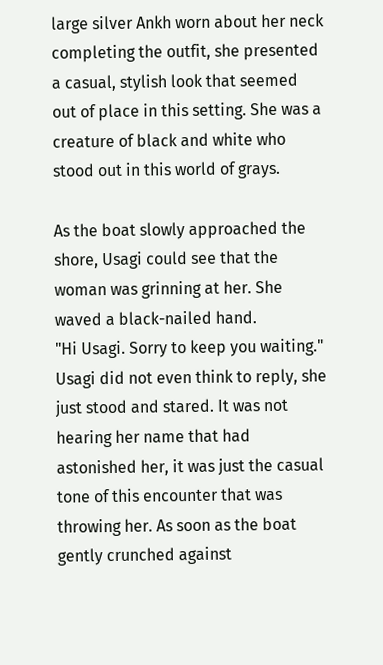large silver Ankh worn about her neck completing the outfit, she presented a casual, stylish look that seemed out of place in this setting. She was a creature of black and white who stood out in this world of grays.

As the boat slowly approached the shore, Usagi could see that the woman was grinning at her. She waved a black-nailed hand.
"Hi Usagi. Sorry to keep you waiting." Usagi did not even think to reply, she just stood and stared. It was not hearing her name that had astonished her, it was just the casual tone of this encounter that was throwing her. As soon as the boat gently crunched against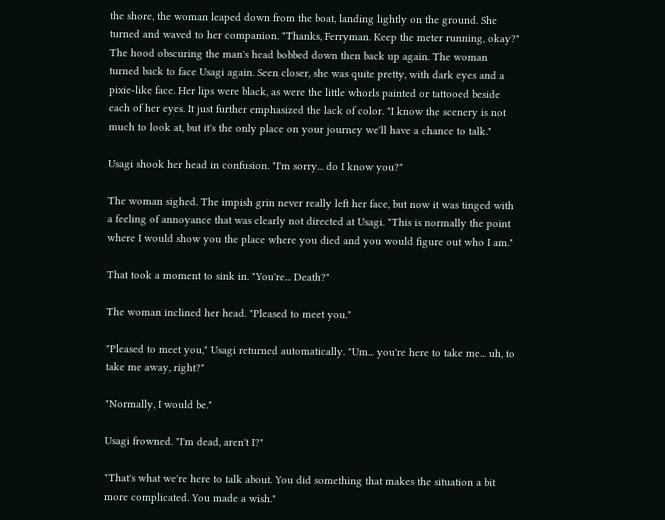the shore, the woman leaped down from the boat, landing lightly on the ground. She turned and waved to her companion. "Thanks, Ferryman. Keep the meter running, okay?" The hood obscuring the man's head bobbed down then back up again. The woman turned back to face Usagi again. Seen closer, she was quite pretty, with dark eyes and a pixie-like face. Her lips were black, as were the little whorls painted or tattooed beside each of her eyes. It just further emphasized the lack of color. "I know the scenery is not much to look at, but it's the only place on your journey we'll have a chance to talk."

Usagi shook her head in confusion. "I'm sorry... do I know you?"

The woman sighed. The impish grin never really left her face, but now it was tinged with a feeling of annoyance that was clearly not directed at Usagi. "This is normally the point where I would show you the place where you died and you would figure out who I am."

That took a moment to sink in. "You're... Death?"

The woman inclined her head. "Pleased to meet you."

"Pleased to meet you," Usagi returned automatically. "Um... you're here to take me... uh, to take me away, right?"

"Normally, I would be."

Usagi frowned. "I'm dead, aren't I?"

"That's what we're here to talk about. You did something that makes the situation a bit more complicated. You made a wish."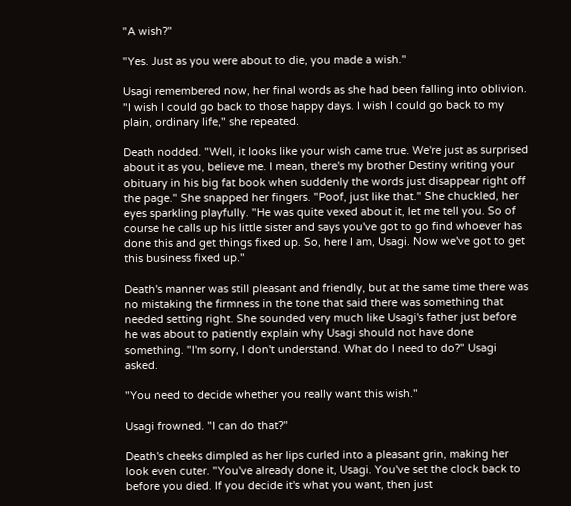"A wish?"

"Yes. Just as you were about to die, you made a wish."

Usagi remembered now, her final words as she had been falling into oblivion. "I wish I could go back to those happy days. I wish I could go back to my plain, ordinary life," she repeated.

Death nodded. "Well, it looks like your wish came true. We're just as surprised about it as you, believe me. I mean, there's my brother Destiny writing your obituary in his big fat book when suddenly the words just disappear right off the page." She snapped her fingers. "Poof, just like that." She chuckled, her eyes sparkling playfully. "He was quite vexed about it, let me tell you. So of course he calls up his little sister and says you've got to go find whoever has done this and get things fixed up. So, here I am, Usagi. Now we've got to get this business fixed up."

Death's manner was still pleasant and friendly, but at the same time there was no mistaking the firmness in the tone that said there was something that needed setting right. She sounded very much like Usagi's father just before he was about to patiently explain why Usagi should not have done something. "I'm sorry, I don't understand. What do I need to do?" Usagi asked.

"You need to decide whether you really want this wish."

Usagi frowned. "I can do that?"

Death's cheeks dimpled as her lips curled into a pleasant grin, making her look even cuter. "You've already done it, Usagi. You've set the clock back to before you died. If you decide it's what you want, then just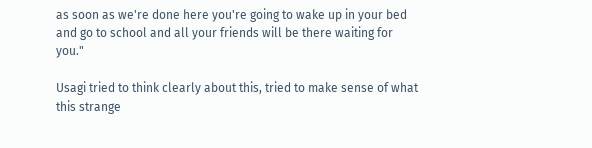as soon as we're done here you're going to wake up in your bed and go to school and all your friends will be there waiting for you."

Usagi tried to think clearly about this, tried to make sense of what this strange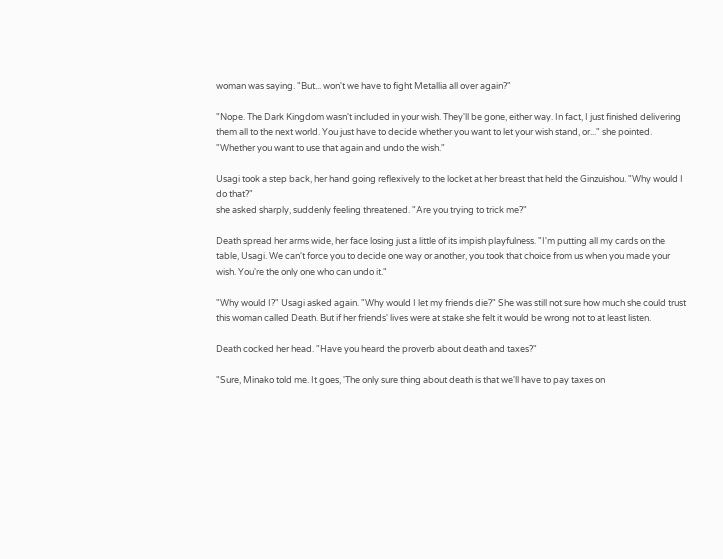woman was saying. "But... won't we have to fight Metallia all over again?"

"Nope. The Dark Kingdom wasn't included in your wish. They'll be gone, either way. In fact, I just finished delivering them all to the next world. You just have to decide whether you want to let your wish stand, or..." she pointed. "Whether you want to use that again and undo the wish."

Usagi took a step back, her hand going reflexively to the locket at her breast that held the Ginzuishou. "Why would I do that?"
she asked sharply, suddenly feeling threatened. "Are you trying to trick me?"

Death spread her arms wide, her face losing just a little of its impish playfulness. "I'm putting all my cards on the table, Usagi. We can't force you to decide one way or another, you took that choice from us when you made your wish. You're the only one who can undo it."

"Why would I?" Usagi asked again. "Why would I let my friends die?" She was still not sure how much she could trust this woman called Death. But if her friends' lives were at stake she felt it would be wrong not to at least listen.

Death cocked her head. "Have you heard the proverb about death and taxes?"

"Sure, Minako told me. It goes, 'The only sure thing about death is that we'll have to pay taxes on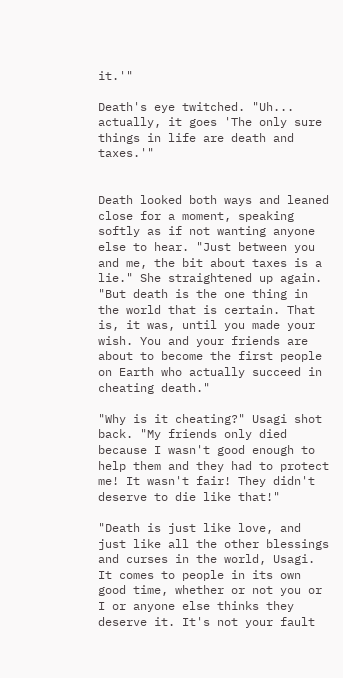it.'"

Death's eye twitched. "Uh... actually, it goes 'The only sure things in life are death and taxes.'"


Death looked both ways and leaned close for a moment, speaking softly as if not wanting anyone else to hear. "Just between you and me, the bit about taxes is a lie." She straightened up again. "But death is the one thing in the world that is certain. That is, it was, until you made your wish. You and your friends are about to become the first people on Earth who actually succeed in cheating death."

"Why is it cheating?" Usagi shot back. "My friends only died because I wasn't good enough to help them and they had to protect me! It wasn't fair! They didn't deserve to die like that!"

"Death is just like love, and just like all the other blessings and curses in the world, Usagi. It comes to people in its own good time, whether or not you or I or anyone else thinks they deserve it. It's not your fault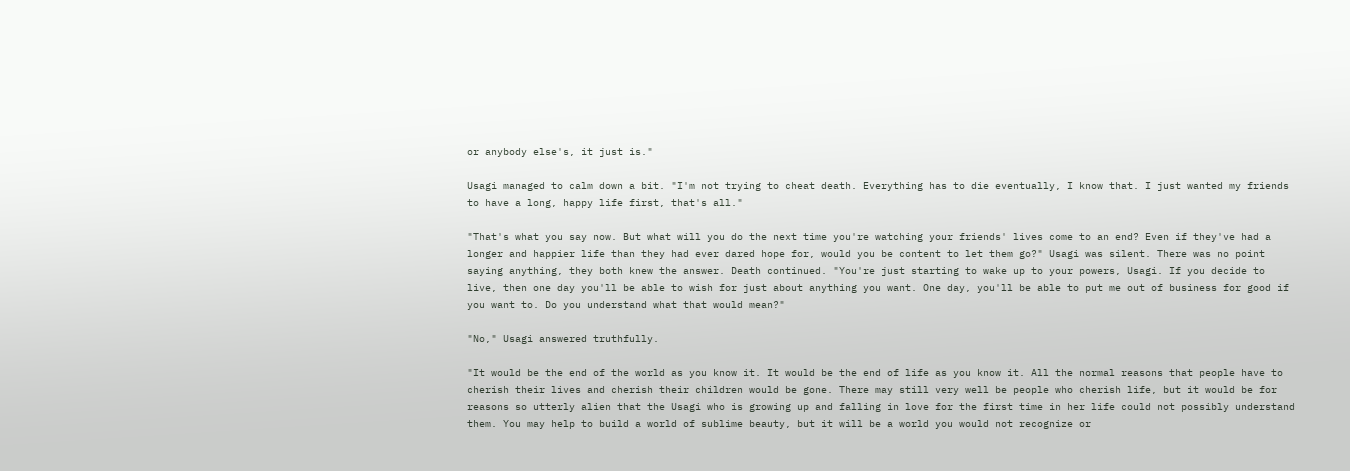or anybody else's, it just is."

Usagi managed to calm down a bit. "I'm not trying to cheat death. Everything has to die eventually, I know that. I just wanted my friends to have a long, happy life first, that's all."

"That's what you say now. But what will you do the next time you're watching your friends' lives come to an end? Even if they've had a longer and happier life than they had ever dared hope for, would you be content to let them go?" Usagi was silent. There was no point saying anything, they both knew the answer. Death continued. "You're just starting to wake up to your powers, Usagi. If you decide to live, then one day you'll be able to wish for just about anything you want. One day, you'll be able to put me out of business for good if you want to. Do you understand what that would mean?"

"No," Usagi answered truthfully.

"It would be the end of the world as you know it. It would be the end of life as you know it. All the normal reasons that people have to cherish their lives and cherish their children would be gone. There may still very well be people who cherish life, but it would be for reasons so utterly alien that the Usagi who is growing up and falling in love for the first time in her life could not possibly understand them. You may help to build a world of sublime beauty, but it will be a world you would not recognize or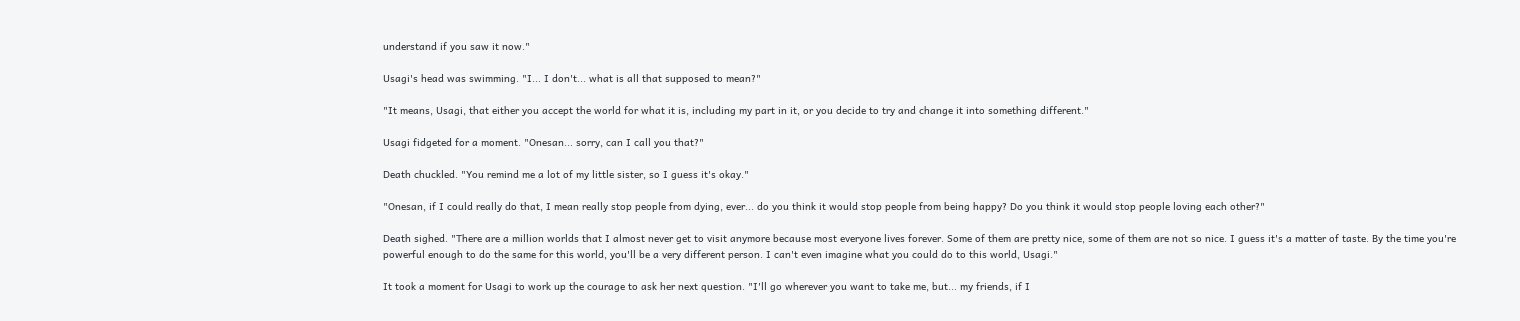understand if you saw it now."

Usagi's head was swimming. "I... I don't... what is all that supposed to mean?"

"It means, Usagi, that either you accept the world for what it is, including my part in it, or you decide to try and change it into something different."

Usagi fidgeted for a moment. "Onesan... sorry, can I call you that?"

Death chuckled. "You remind me a lot of my little sister, so I guess it's okay."

"Onesan, if I could really do that, I mean really stop people from dying, ever... do you think it would stop people from being happy? Do you think it would stop people loving each other?"

Death sighed. "There are a million worlds that I almost never get to visit anymore because most everyone lives forever. Some of them are pretty nice, some of them are not so nice. I guess it's a matter of taste. By the time you're powerful enough to do the same for this world, you'll be a very different person. I can't even imagine what you could do to this world, Usagi."

It took a moment for Usagi to work up the courage to ask her next question. "I'll go wherever you want to take me, but... my friends, if I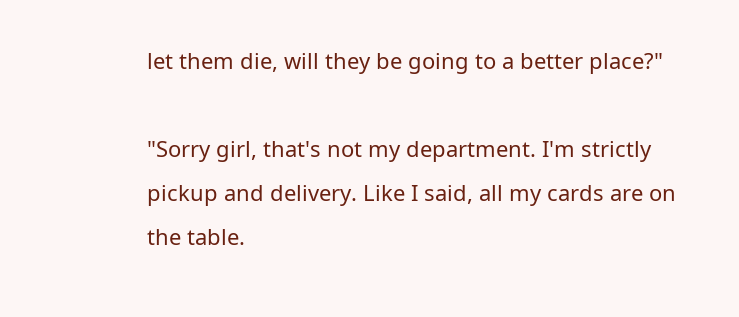let them die, will they be going to a better place?"

"Sorry girl, that's not my department. I'm strictly pickup and delivery. Like I said, all my cards are on the table.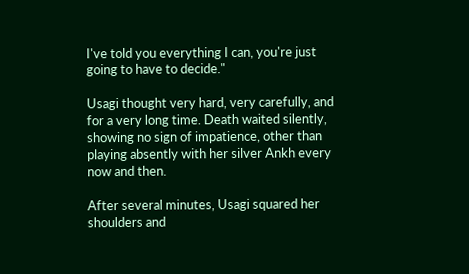I've told you everything I can, you're just going to have to decide."

Usagi thought very hard, very carefully, and for a very long time. Death waited silently, showing no sign of impatience, other than playing absently with her silver Ankh every now and then.

After several minutes, Usagi squared her shoulders and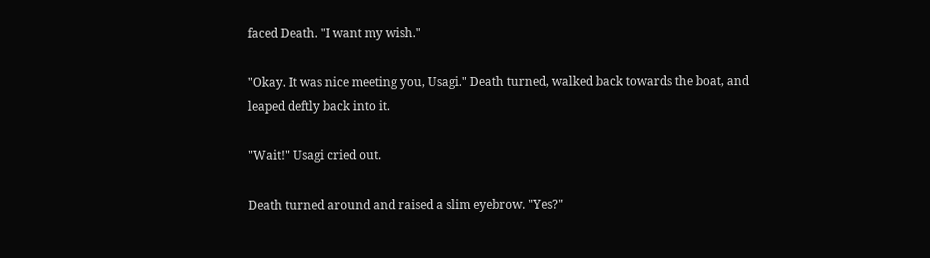faced Death. "I want my wish."

"Okay. It was nice meeting you, Usagi." Death turned, walked back towards the boat, and leaped deftly back into it.

"Wait!" Usagi cried out.

Death turned around and raised a slim eyebrow. "Yes?"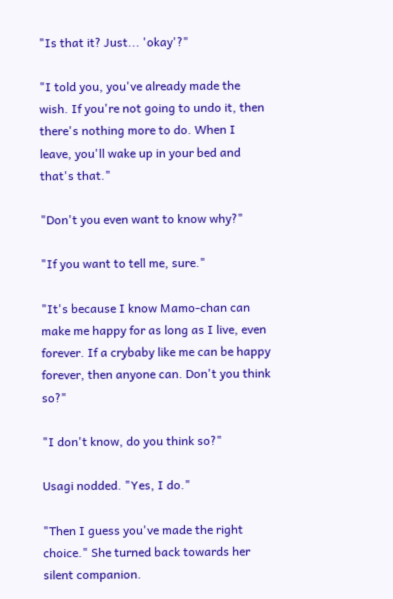"Is that it? Just... 'okay'?"

"I told you, you've already made the wish. If you're not going to undo it, then there's nothing more to do. When I leave, you'll wake up in your bed and that's that."

"Don't you even want to know why?"

"If you want to tell me, sure."

"It's because I know Mamo-chan can make me happy for as long as I live, even forever. If a crybaby like me can be happy forever, then anyone can. Don't you think so?"

"I don't know, do you think so?"

Usagi nodded. "Yes, I do."

"Then I guess you've made the right choice." She turned back towards her silent companion.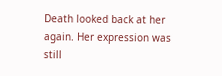Death looked back at her again. Her expression was still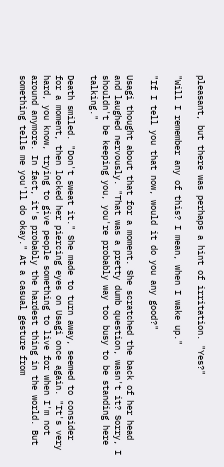pleasant, but there was perhaps a hint of irritation. "Yes?"

"Will I remember any of this? I mean, when I wake up."

"If I tell you that now, would it do you any good?"

Usagi thought about that for a moment. She scratched the back of her head and laughed nervously. "That was a pretty dumb question, wasn't it? Sorry, I shouldn't be keeping you, you're probably way too busy to be standing here talking."

Death smiled. "Don't sweat it." She made to turn away, seemed to consider for a moment, then locked her piercing eyes on Usagi once again. "It's very hard, you know, trying to give people something to live for when I'm not around anymore. In fact, it's probably the hardest thing in the world. But something tells me you'll do okay." At a casual gesture from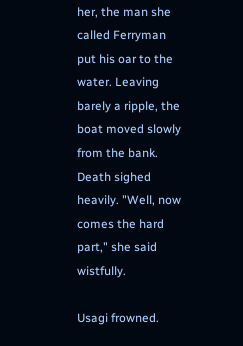her, the man she called Ferryman put his oar to the water. Leaving barely a ripple, the boat moved slowly from the bank. Death sighed heavily. "Well, now comes the hard part," she said wistfully.

Usagi frowned.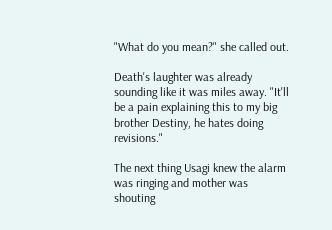"What do you mean?" she called out.

Death's laughter was already sounding like it was miles away. "It'll be a pain explaining this to my big brother Destiny, he hates doing revisions."

The next thing Usagi knew the alarm was ringing and mother was shouting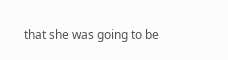that she was going to be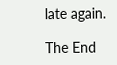late again.

The End